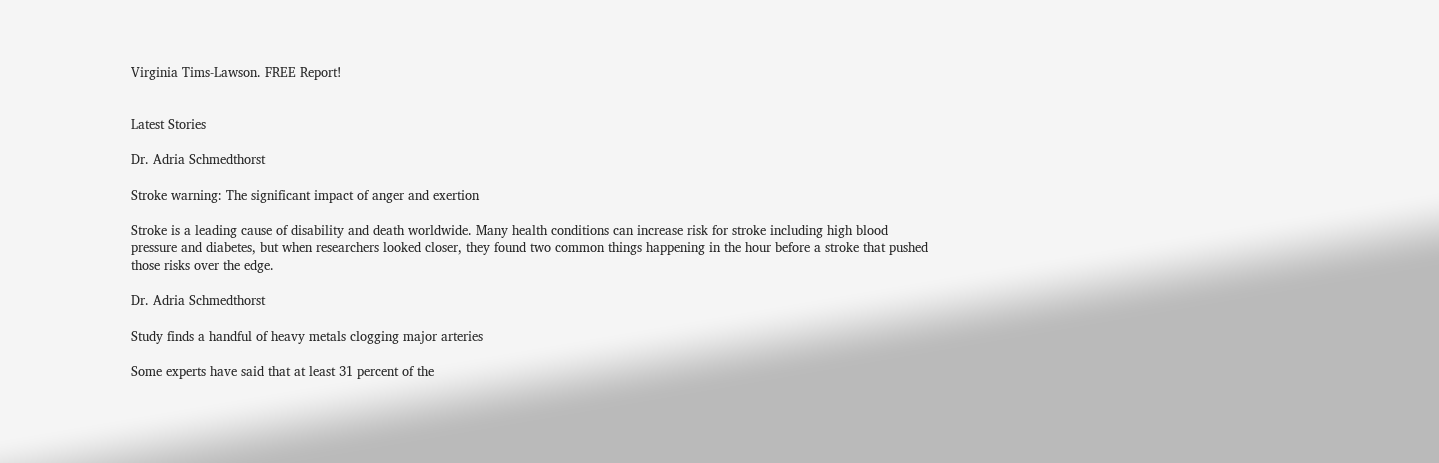Virginia Tims-Lawson. FREE Report!


Latest Stories

Dr. Adria Schmedthorst

Stroke warning: The significant impact of anger and exertion

Stroke is a leading cause of disability and death worldwide. Many health conditions can increase risk for stroke including high blood pressure and diabetes, but when researchers looked closer, they found two common things happening in the hour before a stroke that pushed those risks over the edge.

Dr. Adria Schmedthorst

Study finds a handful of heavy metals clogging major arteries

Some experts have said that at least 31 percent of the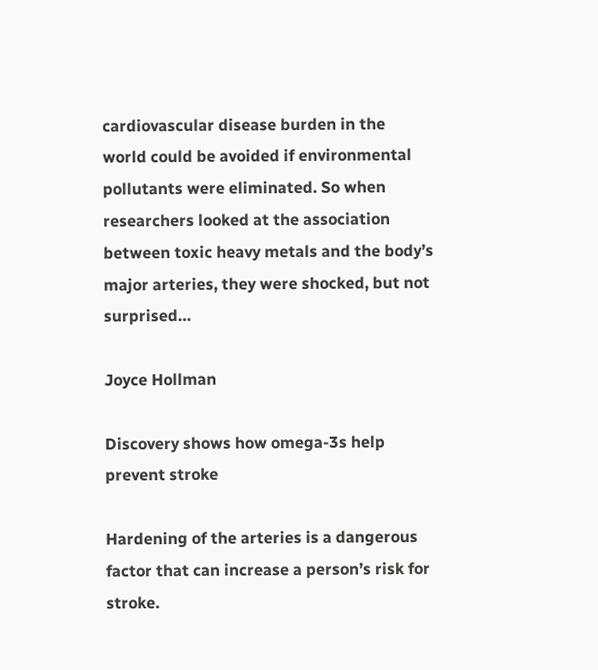cardiovascular disease burden in the world could be avoided if environmental pollutants were eliminated. So when researchers looked at the association between toxic heavy metals and the body’s major arteries, they were shocked, but not surprised…

Joyce Hollman

Discovery shows how omega-3s help prevent stroke

Hardening of the arteries is a dangerous factor that can increase a person’s risk for stroke.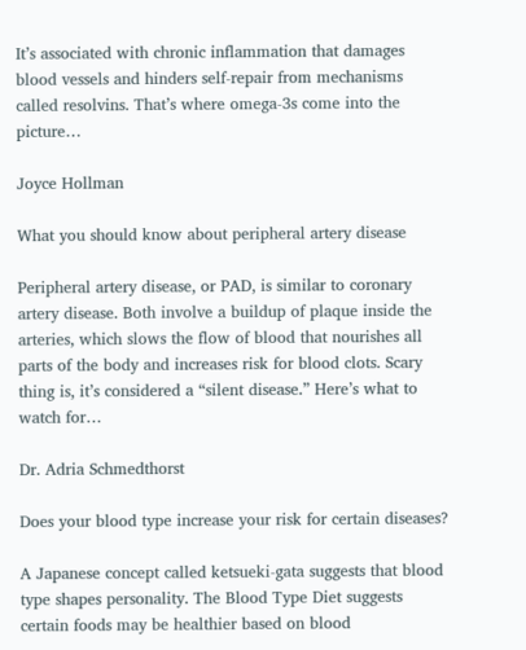It’s associated with chronic inflammation that damages blood vessels and hinders self-repair from mechanisms called resolvins. That’s where omega-3s come into the picture…

Joyce Hollman

What you should know about peripheral artery disease

Peripheral artery disease, or PAD, is similar to coronary artery disease. Both involve a buildup of plaque inside the arteries, which slows the flow of blood that nourishes all parts of the body and increases risk for blood clots. Scary thing is, it’s considered a “silent disease.” Here’s what to watch for…

Dr. Adria Schmedthorst

Does your blood type increase your risk for certain diseases?

A Japanese concept called ketsueki-gata suggests that blood type shapes personality. The Blood Type Diet suggests certain foods may be healthier based on blood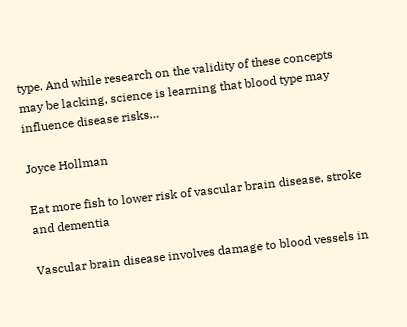type. And while research on the validity of these concepts may be lacking, science is learning that blood type may influence disease risks…

Joyce Hollman

Eat more fish to lower risk of vascular brain disease, stroke and dementia

Vascular brain disease involves damage to blood vessels in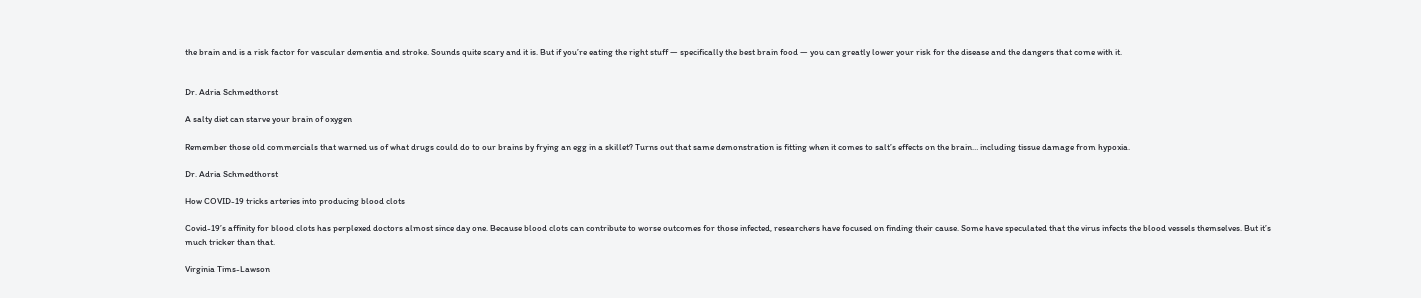the brain and is a risk factor for vascular dementia and stroke. Sounds quite scary and it is. But if you’re eating the right stuff — specifically the best brain food — you can greatly lower your risk for the disease and the dangers that come with it.


Dr. Adria Schmedthorst

A salty diet can starve your brain of oxygen

Remember those old commercials that warned us of what drugs could do to our brains by frying an egg in a skillet? Turns out that same demonstration is fitting when it comes to salt’s effects on the brain… including tissue damage from hypoxia.

Dr. Adria Schmedthorst

How COVID-19 tricks arteries into producing blood clots

Covid-19’s affinity for blood clots has perplexed doctors almost since day one. Because blood clots can contribute to worse outcomes for those infected, researchers have focused on finding their cause. Some have speculated that the virus infects the blood vessels themselves. But it’s much tricker than that.

Virginia Tims-Lawson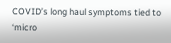COVID’s long haul symptoms tied to ‘micro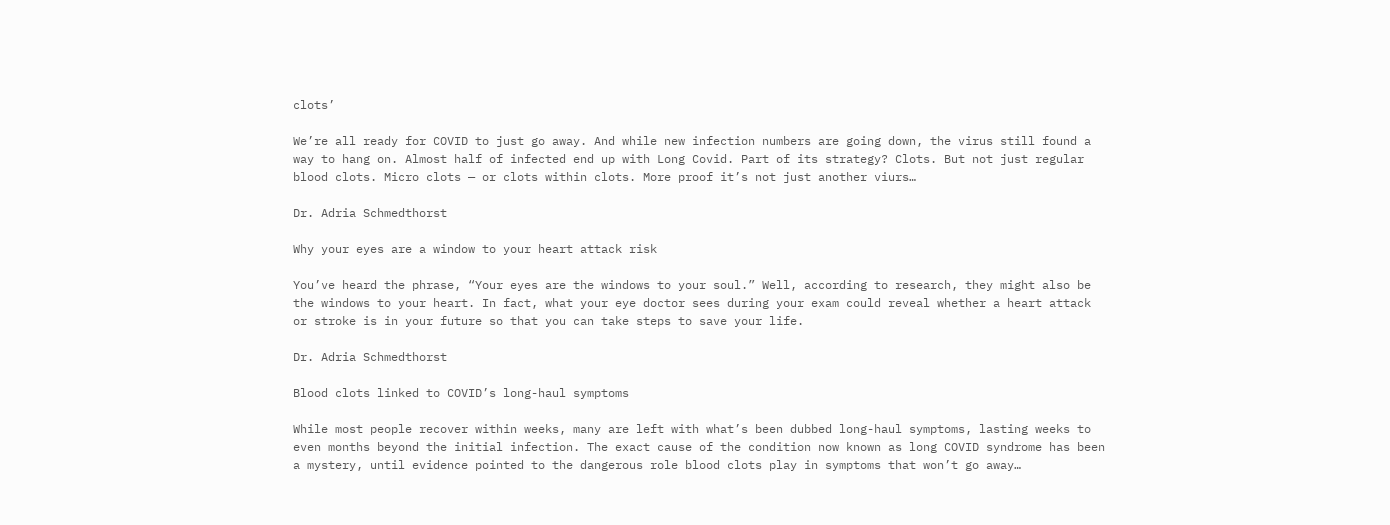clots’

We’re all ready for COVID to just go away. And while new infection numbers are going down, the virus still found a way to hang on. Almost half of infected end up with Long Covid. Part of its strategy? Clots. But not just regular blood clots. Micro clots — or clots within clots. More proof it’s not just another viurs…

Dr. Adria Schmedthorst

Why your eyes are a window to your heart attack risk

You’ve heard the phrase, “Your eyes are the windows to your soul.” Well, according to research, they might also be the windows to your heart. In fact, what your eye doctor sees during your exam could reveal whether a heart attack or stroke is in your future so that you can take steps to save your life.

Dr. Adria Schmedthorst

Blood clots linked to COVID’s long-haul symptoms

While most people recover within weeks, many are left with what’s been dubbed long-haul symptoms, lasting weeks to even months beyond the initial infection. The exact cause of the condition now known as long COVID syndrome has been a mystery, until evidence pointed to the dangerous role blood clots play in symptoms that won’t go away…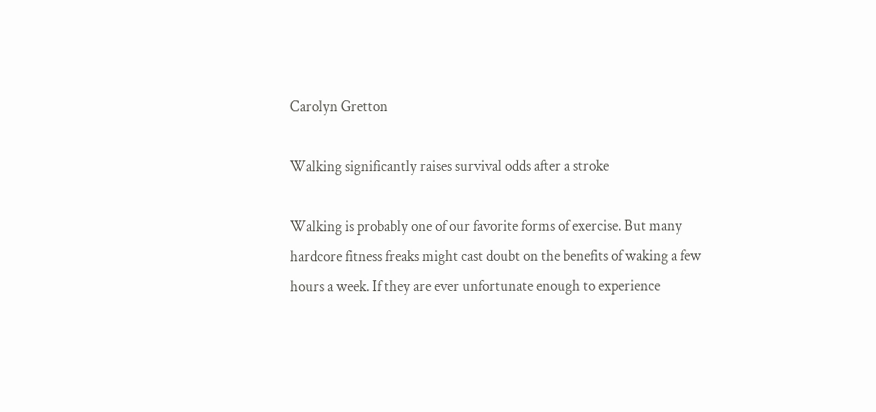Carolyn Gretton

Walking significantly raises survival odds after a stroke

Walking is probably one of our favorite forms of exercise. But many hardcore fitness freaks might cast doubt on the benefits of waking a few hours a week. If they are ever unfortunate enough to experience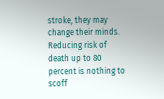stroke, they may change their minds. Reducing risk of death up to 80 percent is nothing to scoff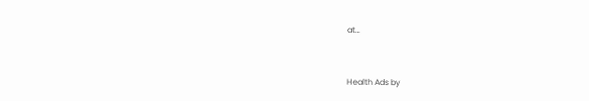at…


Health Ads by